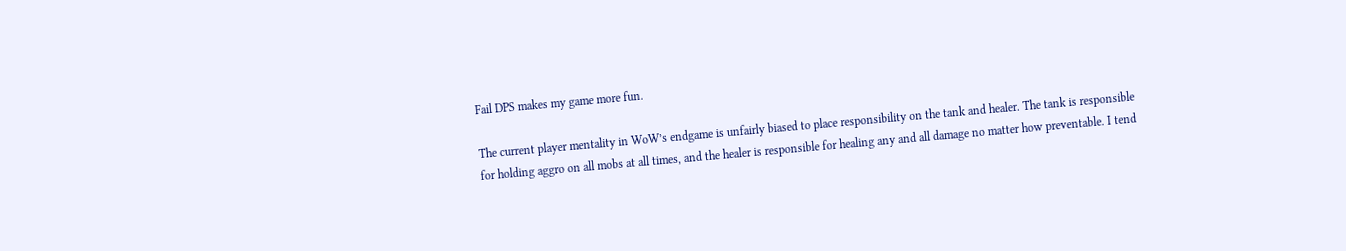Fail DPS makes my game more fun.

The current player mentality in WoW’s endgame is unfairly biased to place responsibility on the tank and healer. The tank is responsible for holding aggro on all mobs at all times, and the healer is responsible for healing any and all damage no matter how preventable. I tend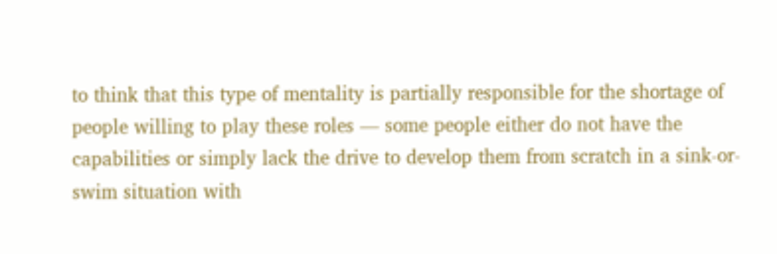to think that this type of mentality is partially responsible for the shortage of people willing to play these roles — some people either do not have the capabilities or simply lack the drive to develop them from scratch in a sink-or-swim situation with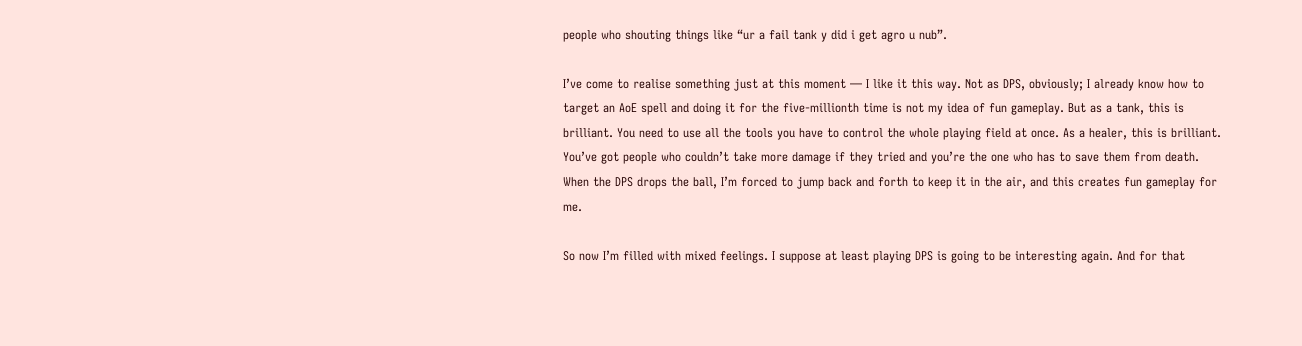people who shouting things like “ur a fail tank y did i get agro u nub”.

I’ve come to realise something just at this moment — I like it this way. Not as DPS, obviously; I already know how to target an AoE spell and doing it for the five-millionth time is not my idea of fun gameplay. But as a tank, this is brilliant. You need to use all the tools you have to control the whole playing field at once. As a healer, this is brilliant. You’ve got people who couldn’t take more damage if they tried and you’re the one who has to save them from death. When the DPS drops the ball, I’m forced to jump back and forth to keep it in the air, and this creates fun gameplay for me.

So now I’m filled with mixed feelings. I suppose at least playing DPS is going to be interesting again. And for that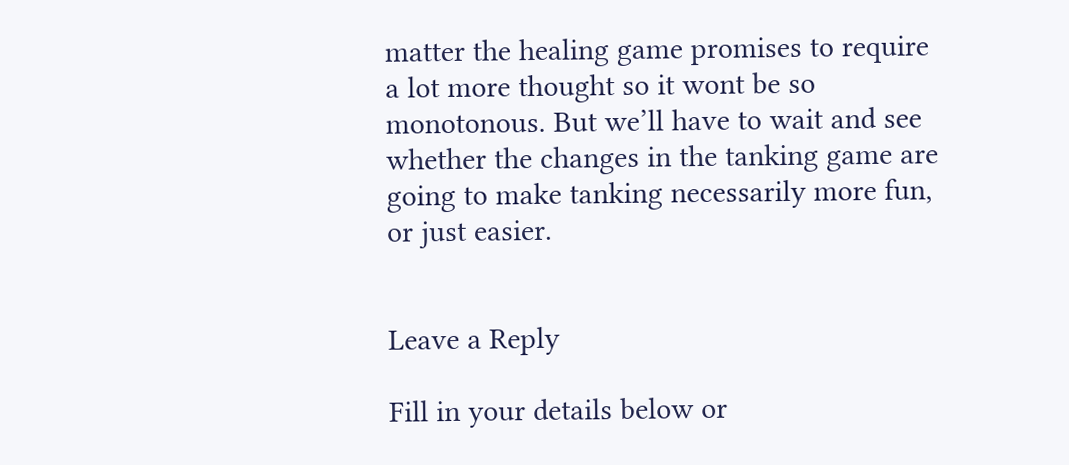matter the healing game promises to require a lot more thought so it wont be so monotonous. But we’ll have to wait and see whether the changes in the tanking game are going to make tanking necessarily more fun, or just easier.


Leave a Reply

Fill in your details below or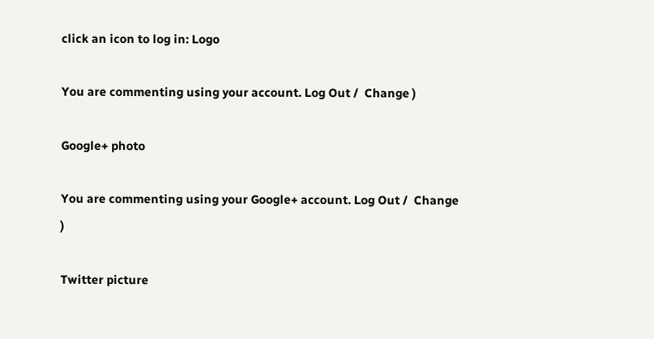click an icon to log in: Logo

You are commenting using your account. Log Out /  Change )

Google+ photo

You are commenting using your Google+ account. Log Out /  Change )

Twitter picture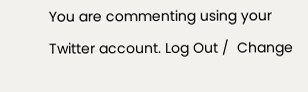You are commenting using your Twitter account. Log Out /  Change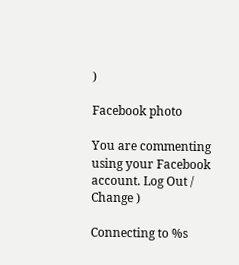)

Facebook photo

You are commenting using your Facebook account. Log Out /  Change )

Connecting to %s